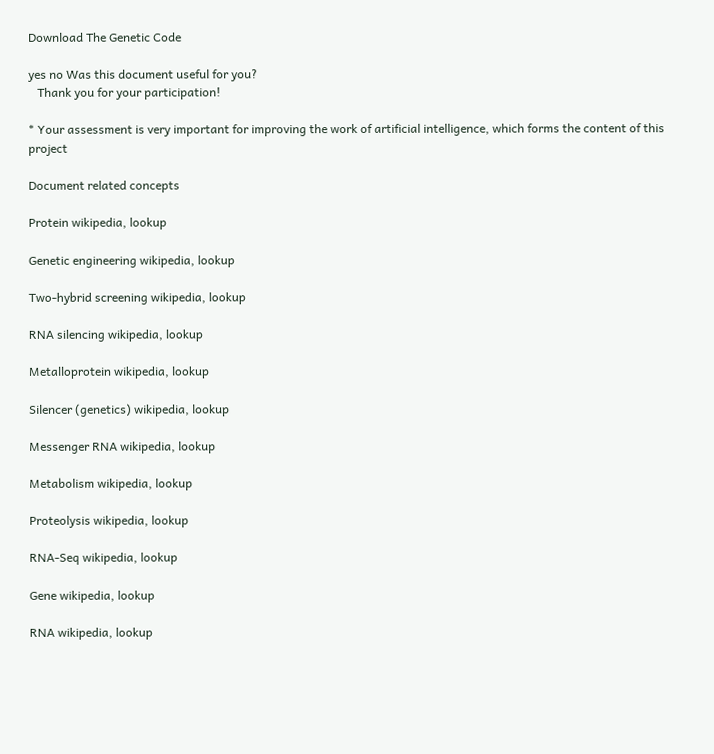Download The Genetic Code

yes no Was this document useful for you?
   Thank you for your participation!

* Your assessment is very important for improving the work of artificial intelligence, which forms the content of this project

Document related concepts

Protein wikipedia, lookup

Genetic engineering wikipedia, lookup

Two-hybrid screening wikipedia, lookup

RNA silencing wikipedia, lookup

Metalloprotein wikipedia, lookup

Silencer (genetics) wikipedia, lookup

Messenger RNA wikipedia, lookup

Metabolism wikipedia, lookup

Proteolysis wikipedia, lookup

RNA-Seq wikipedia, lookup

Gene wikipedia, lookup

RNA wikipedia, lookup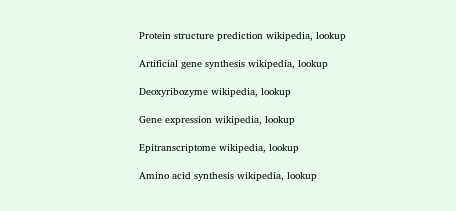Protein structure prediction wikipedia, lookup

Artificial gene synthesis wikipedia, lookup

Deoxyribozyme wikipedia, lookup

Gene expression wikipedia, lookup

Epitranscriptome wikipedia, lookup

Amino acid synthesis wikipedia, lookup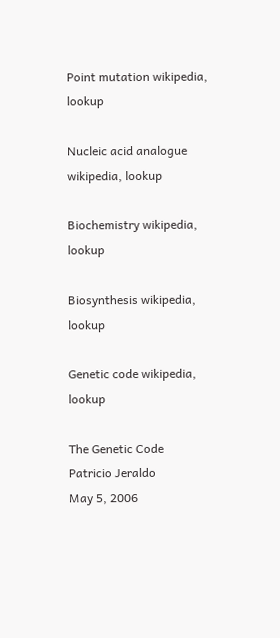Point mutation wikipedia, lookup

Nucleic acid analogue wikipedia, lookup

Biochemistry wikipedia, lookup

Biosynthesis wikipedia, lookup

Genetic code wikipedia, lookup

The Genetic Code
Patricio Jeraldo
May 5, 2006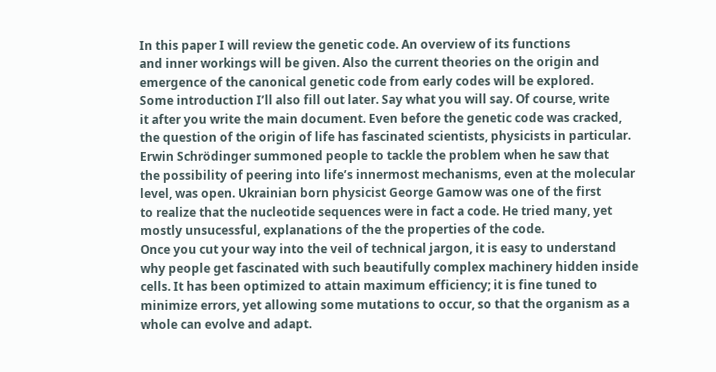In this paper I will review the genetic code. An overview of its functions
and inner workings will be given. Also the current theories on the origin and
emergence of the canonical genetic code from early codes will be explored.
Some introduction I’ll also fill out later. Say what you will say. Of course, write
it after you write the main document. Even before the genetic code was cracked,
the question of the origin of life has fascinated scientists, physicists in particular.
Erwin Schrödinger summoned people to tackle the problem when he saw that
the possibility of peering into life’s innermost mechanisms, even at the molecular
level, was open. Ukrainian born physicist George Gamow was one of the first
to realize that the nucleotide sequences were in fact a code. He tried many, yet
mostly unsucessful, explanations of the the properties of the code.
Once you cut your way into the veil of technical jargon, it is easy to understand
why people get fascinated with such beautifully complex machinery hidden inside
cells. It has been optimized to attain maximum efficiency; it is fine tuned to
minimize errors, yet allowing some mutations to occur, so that the organism as a
whole can evolve and adapt.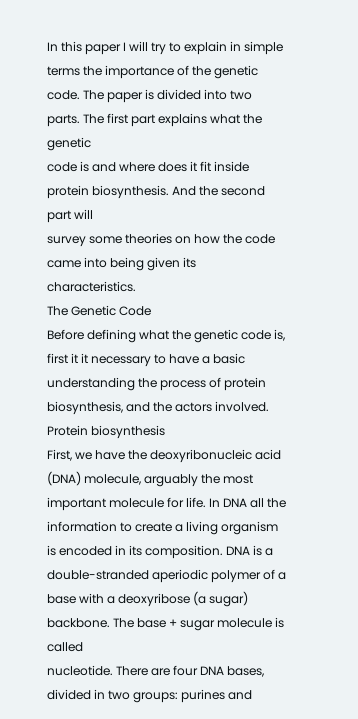In this paper I will try to explain in simple terms the importance of the genetic
code. The paper is divided into two parts. The first part explains what the genetic
code is and where does it fit inside protein biosynthesis. And the second part will
survey some theories on how the code came into being given its characteristics.
The Genetic Code
Before defining what the genetic code is, first it it necessary to have a basic understanding the process of protein biosynthesis, and the actors involved.
Protein biosynthesis
First, we have the deoxyribonucleic acid (DNA) molecule, arguably the most important molecule for life. In DNA all the information to create a living organism
is encoded in its composition. DNA is a double-stranded aperiodic polymer of a
base with a deoxyribose (a sugar) backbone. The base + sugar molecule is called
nucleotide. There are four DNA bases, divided in two groups: purines and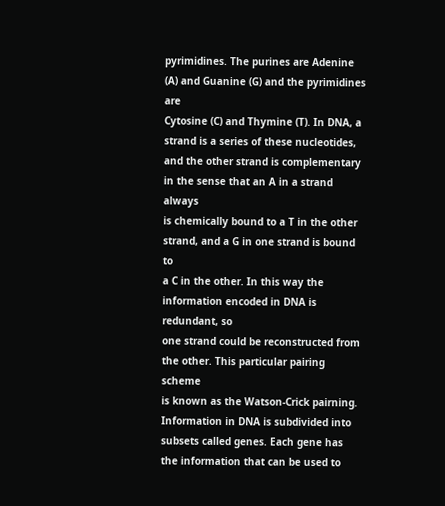pyrimidines. The purines are Adenine (A) and Guanine (G) and the pyrimidines are
Cytosine (C) and Thymine (T). In DNA, a strand is a series of these nucleotides,
and the other strand is complementary in the sense that an A in a strand always
is chemically bound to a T in the other strand, and a G in one strand is bound to
a C in the other. In this way the information encoded in DNA is redundant, so
one strand could be reconstructed from the other. This particular pairing scheme
is known as the Watson-Crick pairning.
Information in DNA is subdivided into subsets called genes. Each gene has
the information that can be used to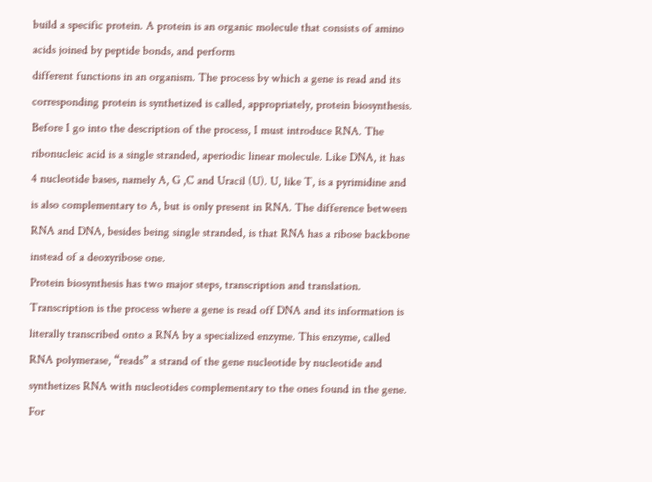build a specific protein. A protein is an organic molecule that consists of amino acids joined by peptide bonds, and perform
different functions in an organism. The process by which a gene is read and its
corresponding protein is synthetized is called, appropriately, protein biosynthesis.
Before I go into the description of the process, I must introduce RNA. The
ribonucleic acid is a single stranded, aperiodic linear molecule. Like DNA, it has
4 nucleotide bases, namely A, G ,C and Uracil (U). U, like T, is a pyrimidine and
is also complementary to A, but is only present in RNA. The difference between
RNA and DNA, besides being single stranded, is that RNA has a ribose backbone
instead of a deoxyribose one.
Protein biosynthesis has two major steps, transcription and translation. Transcription is the process where a gene is read off DNA and its information is literally transcribed onto a RNA by a specialized enzyme. This enzyme, called
RNA polymerase, “reads” a strand of the gene nucleotide by nucleotide and synthetizes RNA with nucleotides complementary to the ones found in the gene. For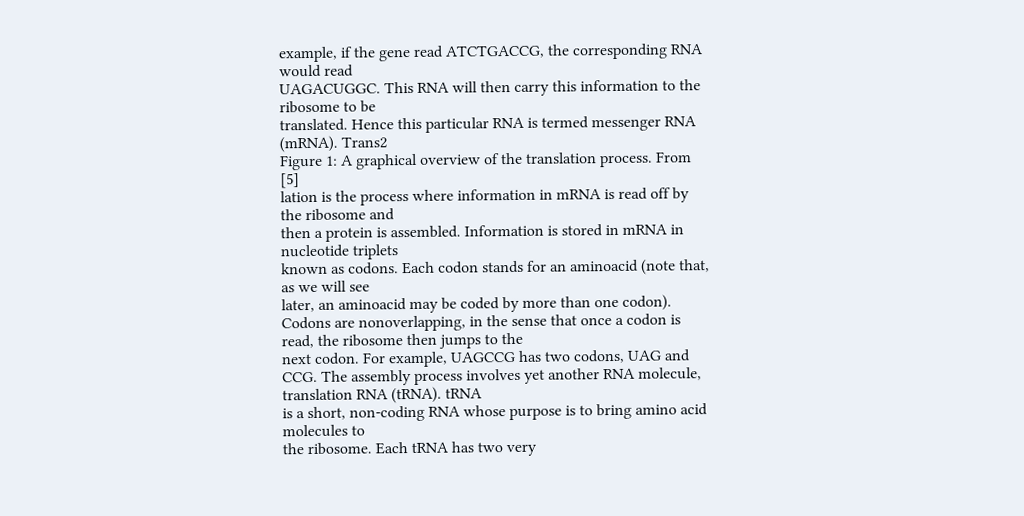example, if the gene read ATCTGACCG, the corresponding RNA would read
UAGACUGGC. This RNA will then carry this information to the ribosome to be
translated. Hence this particular RNA is termed messenger RNA (mRNA). Trans2
Figure 1: A graphical overview of the translation process. From [5]
lation is the process where information in mRNA is read off by the ribosome and
then a protein is assembled. Information is stored in mRNA in nucleotide triplets
known as codons. Each codon stands for an aminoacid (note that, as we will see
later, an aminoacid may be coded by more than one codon). Codons are nonoverlapping, in the sense that once a codon is read, the ribosome then jumps to the
next codon. For example, UAGCCG has two codons, UAG and CCG. The assembly process involves yet another RNA molecule, translation RNA (tRNA). tRNA
is a short, non-coding RNA whose purpose is to bring amino acid molecules to
the ribosome. Each tRNA has two very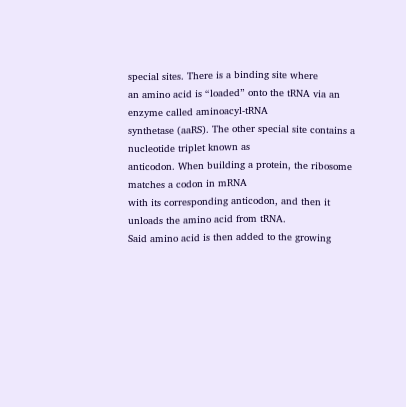special sites. There is a binding site where
an amino acid is “loaded” onto the tRNA via an enzyme called aminoacyl-tRNA
synthetase (aaRS). The other special site contains a nucleotide triplet known as
anticodon. When building a protein, the ribosome matches a codon in mRNA
with its corresponding anticodon, and then it unloads the amino acid from tRNA.
Said amino acid is then added to the growing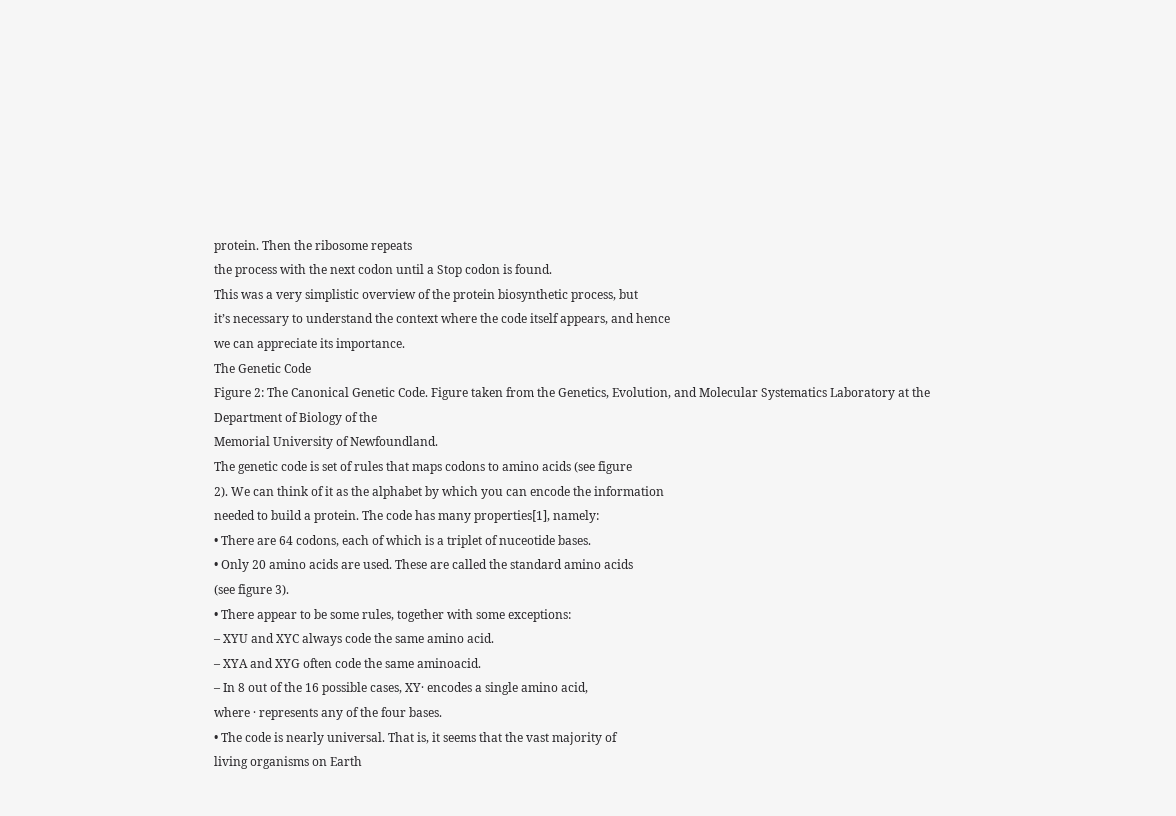protein. Then the ribosome repeats
the process with the next codon until a Stop codon is found.
This was a very simplistic overview of the protein biosynthetic process, but
it’s necessary to understand the context where the code itself appears, and hence
we can appreciate its importance.
The Genetic Code
Figure 2: The Canonical Genetic Code. Figure taken from the Genetics, Evolution, and Molecular Systematics Laboratory at the Department of Biology of the
Memorial University of Newfoundland.
The genetic code is set of rules that maps codons to amino acids (see figure
2). We can think of it as the alphabet by which you can encode the information
needed to build a protein. The code has many properties[1], namely:
• There are 64 codons, each of which is a triplet of nuceotide bases.
• Only 20 amino acids are used. These are called the standard amino acids
(see figure 3).
• There appear to be some rules, together with some exceptions:
– XYU and XYC always code the same amino acid.
– XYA and XYG often code the same aminoacid.
– In 8 out of the 16 possible cases, XY· encodes a single amino acid,
where · represents any of the four bases.
• The code is nearly universal. That is, it seems that the vast majority of
living organisms on Earth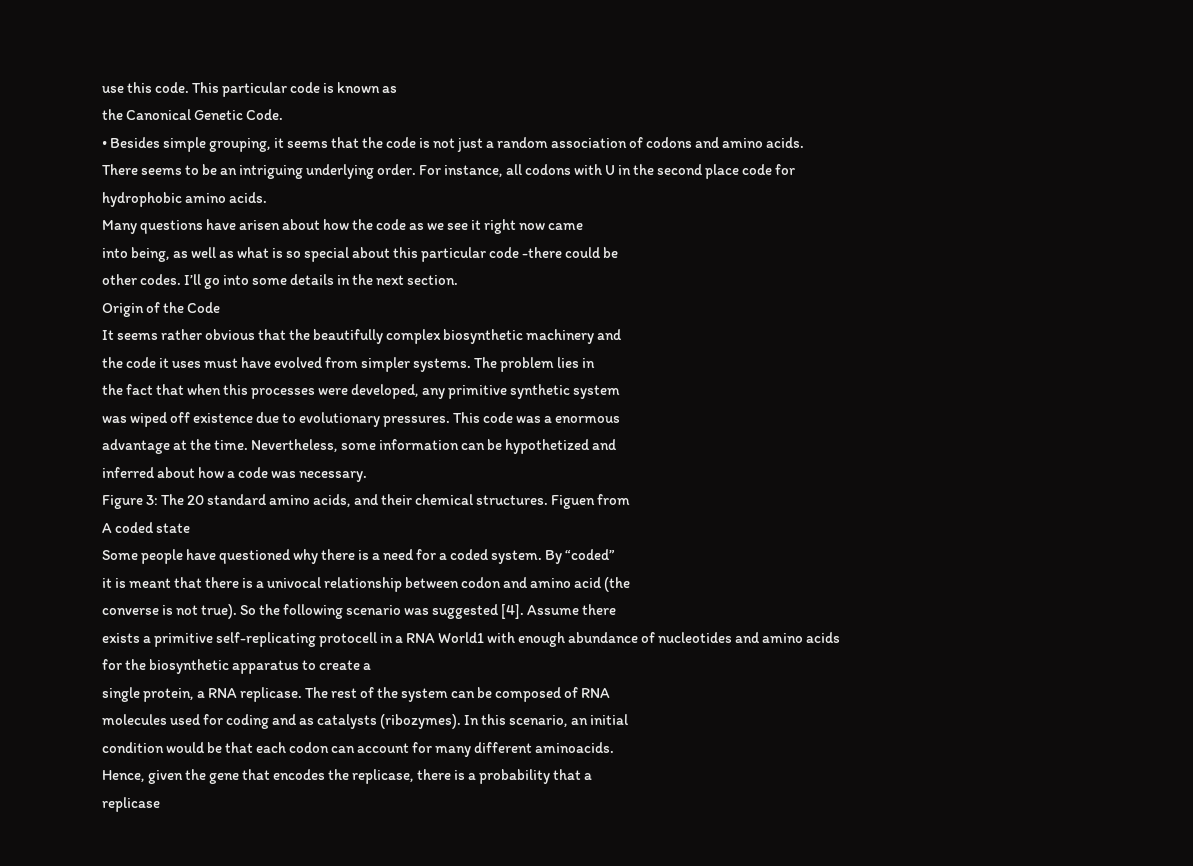use this code. This particular code is known as
the Canonical Genetic Code.
• Besides simple grouping, it seems that the code is not just a random association of codons and amino acids. There seems to be an intriguing underlying order. For instance, all codons with U in the second place code for
hydrophobic amino acids.
Many questions have arisen about how the code as we see it right now came
into being, as well as what is so special about this particular code -there could be
other codes. I’ll go into some details in the next section.
Origin of the Code
It seems rather obvious that the beautifully complex biosynthetic machinery and
the code it uses must have evolved from simpler systems. The problem lies in
the fact that when this processes were developed, any primitive synthetic system
was wiped off existence due to evolutionary pressures. This code was a enormous
advantage at the time. Nevertheless, some information can be hypothetized and
inferred about how a code was necessary.
Figure 3: The 20 standard amino acids, and their chemical structures. Figuen from
A coded state
Some people have questioned why there is a need for a coded system. By “coded”
it is meant that there is a univocal relationship between codon and amino acid (the
converse is not true). So the following scenario was suggested [4]. Assume there
exists a primitive self-replicating protocell in a RNA World1 with enough abundance of nucleotides and amino acids for the biosynthetic apparatus to create a
single protein, a RNA replicase. The rest of the system can be composed of RNA
molecules used for coding and as catalysts (ribozymes). In this scenario, an initial
condition would be that each codon can account for many different aminoacids.
Hence, given the gene that encodes the replicase, there is a probability that a
replicase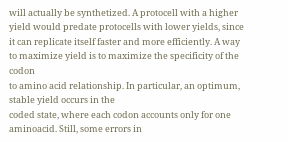will actually be synthetized. A protocell with a higher yield would predate protocells with lower yields, since it can replicate itself faster and more efficiently. A way to maximize yield is to maximize the specificity of the codon
to amino acid relationship. In particular, an optimum, stable yield occurs in the
coded state, where each codon accounts only for one aminoacid. Still, some errors in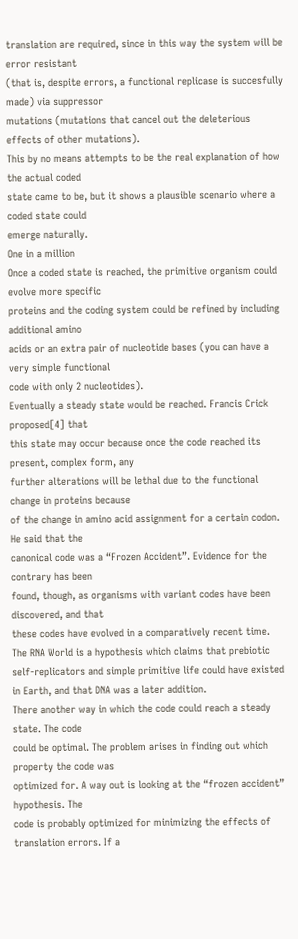translation are required, since in this way the system will be error resistant
(that is, despite errors, a functional replicase is succesfully made) via suppressor
mutations (mutations that cancel out the deleterious effects of other mutations).
This by no means attempts to be the real explanation of how the actual coded
state came to be, but it shows a plausible scenario where a coded state could
emerge naturally.
One in a million
Once a coded state is reached, the primitive organism could evolve more specific
proteins and the coding system could be refined by including additional amino
acids or an extra pair of nucleotide bases (you can have a very simple functional
code with only 2 nucleotides).
Eventually a steady state would be reached. Francis Crick proposed[4] that
this state may occur because once the code reached its present, complex form, any
further alterations will be lethal due to the functional change in proteins because
of the change in amino acid assignment for a certain codon. He said that the
canonical code was a “Frozen Accident”. Evidence for the contrary has been
found, though, as organisms with variant codes have been discovered, and that
these codes have evolved in a comparatively recent time.
The RNA World is a hypothesis which claims that prebiotic self-replicators and simple primitive life could have existed in Earth, and that DNA was a later addition.
There another way in which the code could reach a steady state. The code
could be optimal. The problem arises in finding out which property the code was
optimized for. A way out is looking at the “frozen accident” hypothesis. The
code is probably optimized for minimizing the effects of translation errors. If a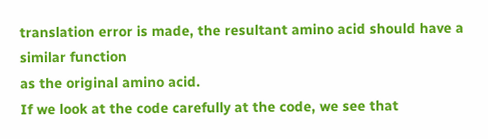translation error is made, the resultant amino acid should have a similar function
as the original amino acid.
If we look at the code carefully at the code, we see that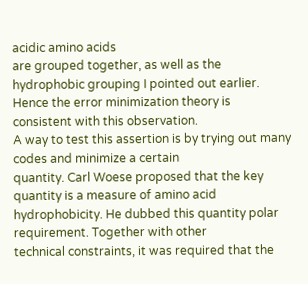acidic amino acids
are grouped together, as well as the hydrophobic grouping I pointed out earlier.
Hence the error minimization theory is consistent with this observation.
A way to test this assertion is by trying out many codes and minimize a certain
quantity. Carl Woese proposed that the key quantity is a measure of amino acid
hydrophobicity. He dubbed this quantity polar requirement. Together with other
technical constraints, it was required that the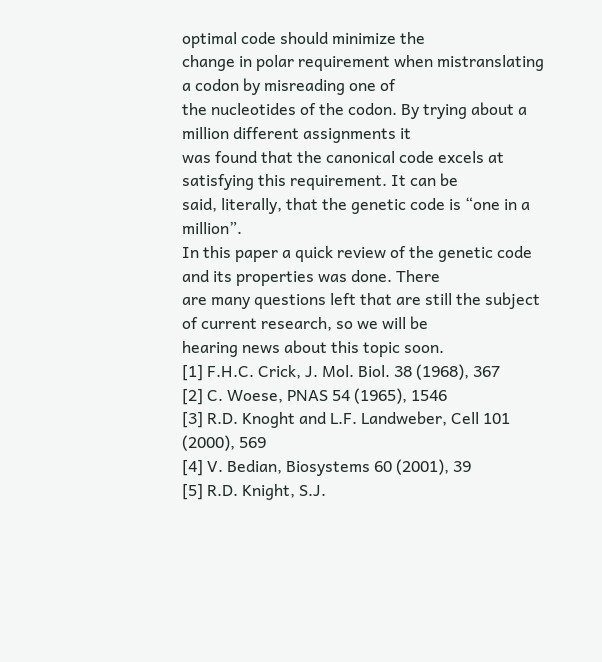optimal code should minimize the
change in polar requirement when mistranslating a codon by misreading one of
the nucleotides of the codon. By trying about a million different assignments it
was found that the canonical code excels at satisfying this requirement. It can be
said, literally, that the genetic code is “one in a million”.
In this paper a quick review of the genetic code and its properties was done. There
are many questions left that are still the subject of current research, so we will be
hearing news about this topic soon.
[1] F.H.C. Crick, J. Mol. Biol. 38 (1968), 367
[2] C. Woese, PNAS 54 (1965), 1546
[3] R.D. Knoght and L.F. Landweber, Cell 101 (2000), 569
[4] V. Bedian, Biosystems 60 (2001), 39
[5] R.D. Knight, S.J.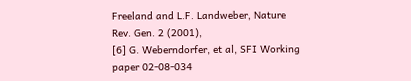Freeland and L.F. Landweber, Nature Rev. Gen. 2 (2001),
[6] G. Weberndorfer, et al, SFI Working paper 02-08-034